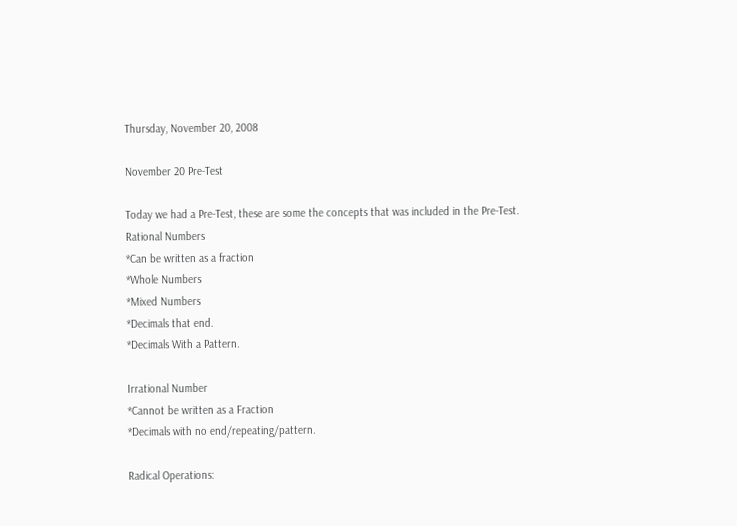Thursday, November 20, 2008

November 20 Pre-Test

Today we had a Pre-Test, these are some the concepts that was included in the Pre-Test.
Rational Numbers
*Can be written as a fraction
*Whole Numbers
*Mixed Numbers
*Decimals that end.
*Decimals With a Pattern.

Irrational Number
*Cannot be written as a Fraction
*Decimals with no end/repeating/pattern.

Radical Operations: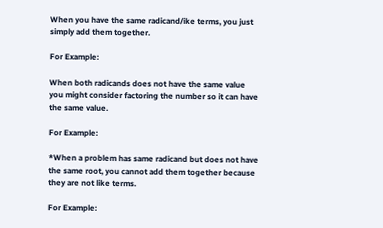When you have the same radicand/ike terms, you just simply add them together.

For Example:

When both radicands does not have the same value you might consider factoring the number so it can have the same value.

For Example:

*When a problem has same radicand but does not have the same root, you cannot add them together because they are not like terms.

For Example: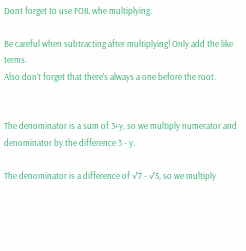Dont forget to use FOIL whe multiplying.

Be careful when subtracting after multiplying! Only add the like terms.
Also don't forget that there's always a one before the root.


The denominator is a sum of 3+y, so we multiply numerator and denominator by the difference 3 - y.

The denominator is a difference of √7 - √5, so we multiply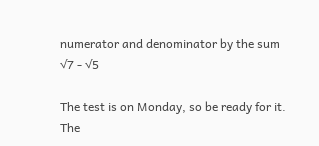numerator and denominator by the sum √7 - √5

The test is on Monday, so be ready for it.
The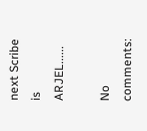next Scribe is ARJEL......

No comments: